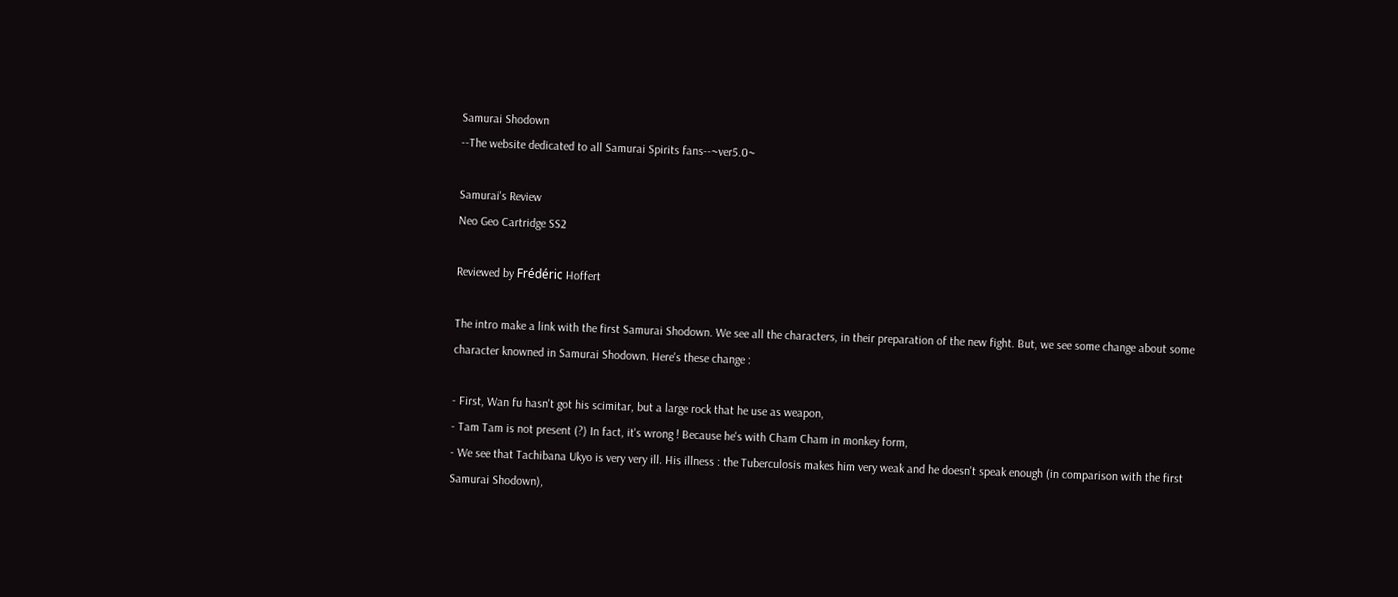Samurai Shodown
--The website dedicated to all Samurai Spirits fans--~ver5.0~

Samurai's Review
Neo Geo Cartridge SS2

Reviewed by Frédéric Hoffert

The intro make a link with the first Samurai Shodown. We see all the characters, in their preparation of the new fight. But, we see some change about some character knowned in Samurai Shodown. Here's these change :

- First, Wan fu hasn't got his scimitar, but a large rock that he use as weapon,
- Tam Tam is not present (?) In fact, it's wrong ! Because he's with Cham Cham in monkey form,
- We see that Tachibana Ukyo is very very ill. His illness : the Tuberculosis makes him very weak and he doesn't speak enough (in comparison with the first Samurai Shodown),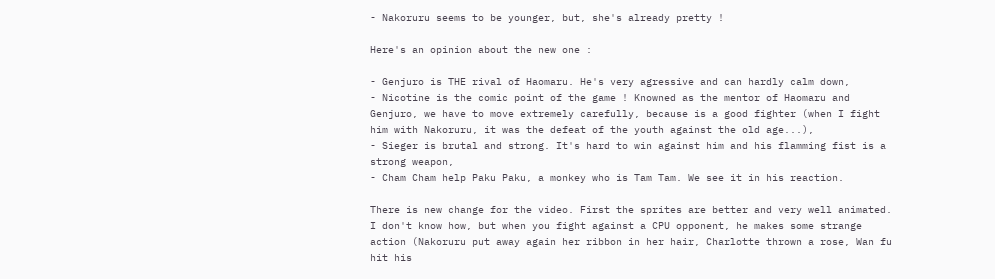- Nakoruru seems to be younger, but, she's already pretty !

Here's an opinion about the new one :

- Genjuro is THE rival of Haomaru. He's very agressive and can hardly calm down,
- Nicotine is the comic point of the game ! Knowned as the mentor of Haomaru and Genjuro, we have to move extremely carefully, because is a good fighter (when I fight him with Nakoruru, it was the defeat of the youth against the old age...),
- Sieger is brutal and strong. It's hard to win against him and his flamming fist is a strong weapon,
- Cham Cham help Paku Paku, a monkey who is Tam Tam. We see it in his reaction.

There is new change for the video. First the sprites are better and very well animated. I don't know how, but when you fight against a CPU opponent, he makes some strange action (Nakoruru put away again her ribbon in her hair, Charlotte thrown a rose, Wan fu hit his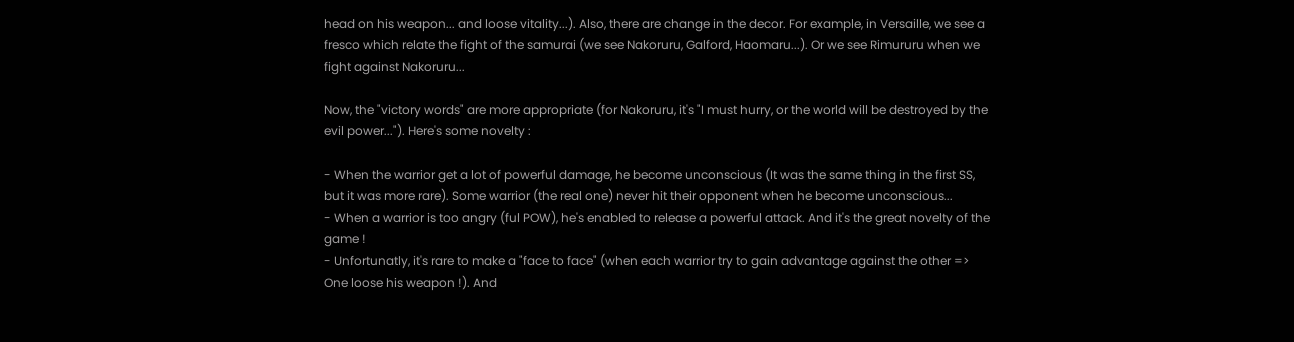head on his weapon... and loose vitality...). Also, there are change in the decor. For example, in Versaille, we see a fresco which relate the fight of the samurai (we see Nakoruru, Galford, Haomaru...). Or we see Rimururu when we fight against Nakoruru...

Now, the "victory words" are more appropriate (for Nakoruru, it's "I must hurry, or the world will be destroyed by the evil power..."). Here's some novelty :

- When the warrior get a lot of powerful damage, he become unconscious (It was the same thing in the first SS, but it was more rare). Some warrior (the real one) never hit their opponent when he become unconscious...
- When a warrior is too angry (ful POW), he's enabled to release a powerful attack. And it's the great novelty of the game !
- Unfortunatly, it's rare to make a "face to face" (when each warrior try to gain advantage against the other => One loose his weapon !). And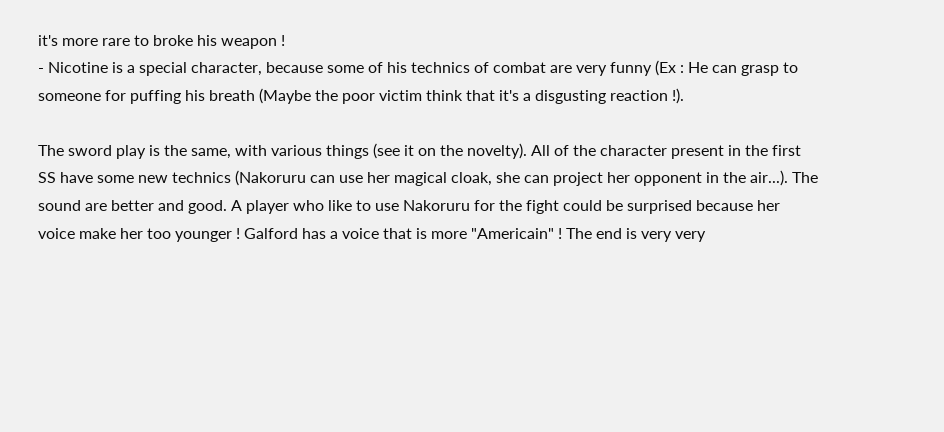it's more rare to broke his weapon !
- Nicotine is a special character, because some of his technics of combat are very funny (Ex : He can grasp to someone for puffing his breath (Maybe the poor victim think that it's a disgusting reaction !).

The sword play is the same, with various things (see it on the novelty). All of the character present in the first SS have some new technics (Nakoruru can use her magical cloak, she can project her opponent in the air...). The sound are better and good. A player who like to use Nakoruru for the fight could be surprised because her voice make her too younger ! Galford has a voice that is more "Americain" ! The end is very very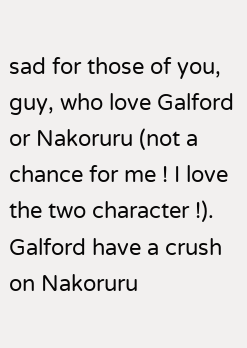sad for those of you, guy, who love Galford or Nakoruru (not a chance for me ! I love the two character !). Galford have a crush on Nakoruru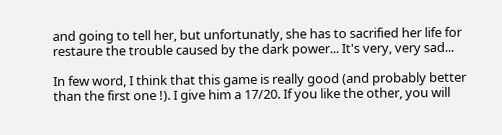and going to tell her, but unfortunatly, she has to sacrified her life for restaure the trouble caused by the dark power... It's very, very sad...

In few word, I think that this game is really good (and probably better than the first one !). I give him a 17/20. If you like the other, you will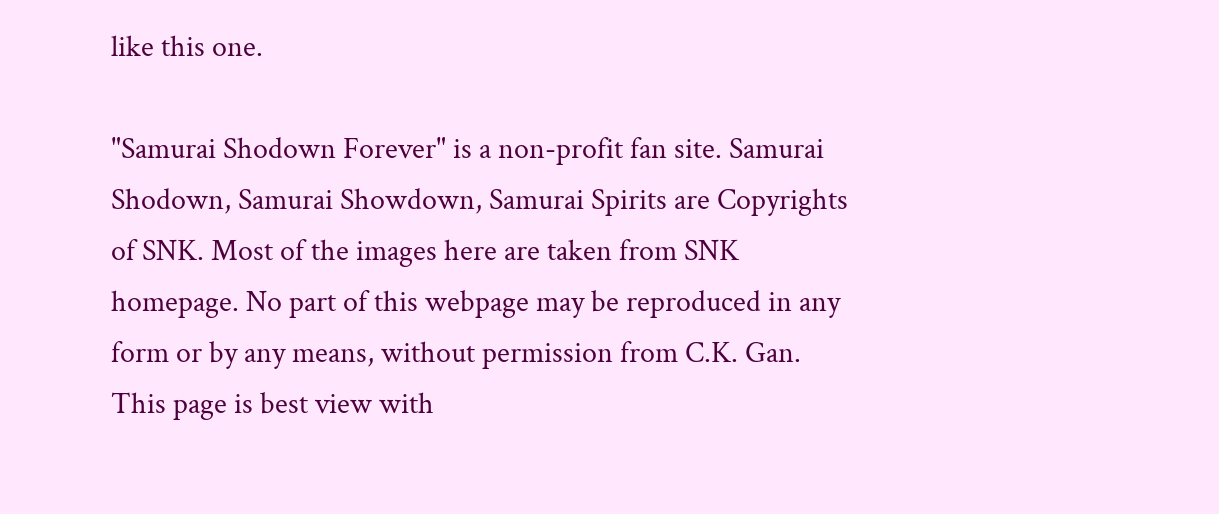like this one.

"Samurai Shodown Forever" is a non-profit fan site. Samurai Shodown, Samurai Showdown, Samurai Spirits are Copyrights of SNK. Most of the images here are taken from SNK homepage. No part of this webpage may be reproduced in any form or by any means, without permission from C.K. Gan. This page is best view with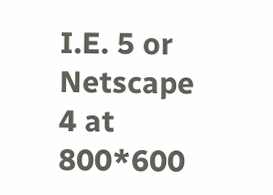I.E. 5 or Netscape 4 at 800*600